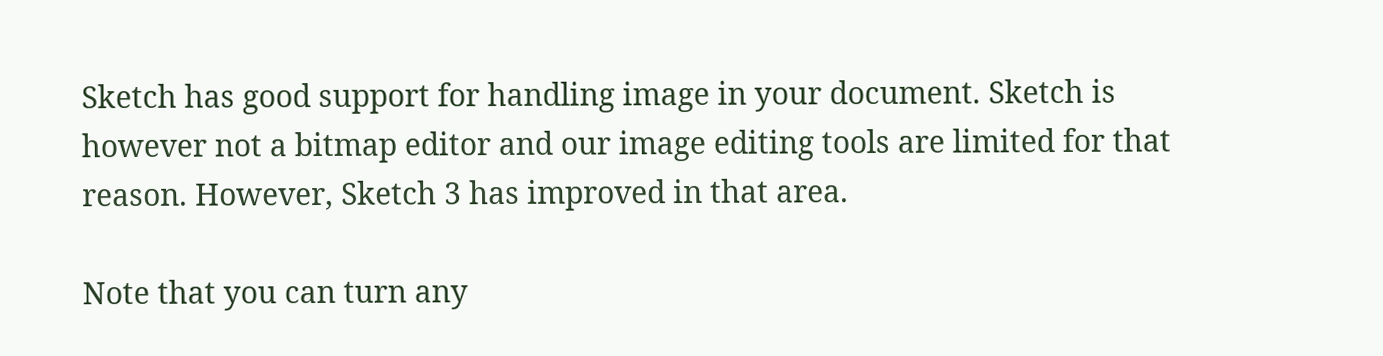Sketch has good support for handling image in your document. Sketch is however not a bitmap editor and our image editing tools are limited for that reason. However, Sketch 3 has improved in that area.

Note that you can turn any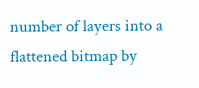number of layers into a flattened bitmap by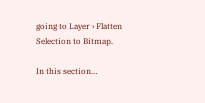going to Layer › Flatten Selection to Bitmap.

In this section…